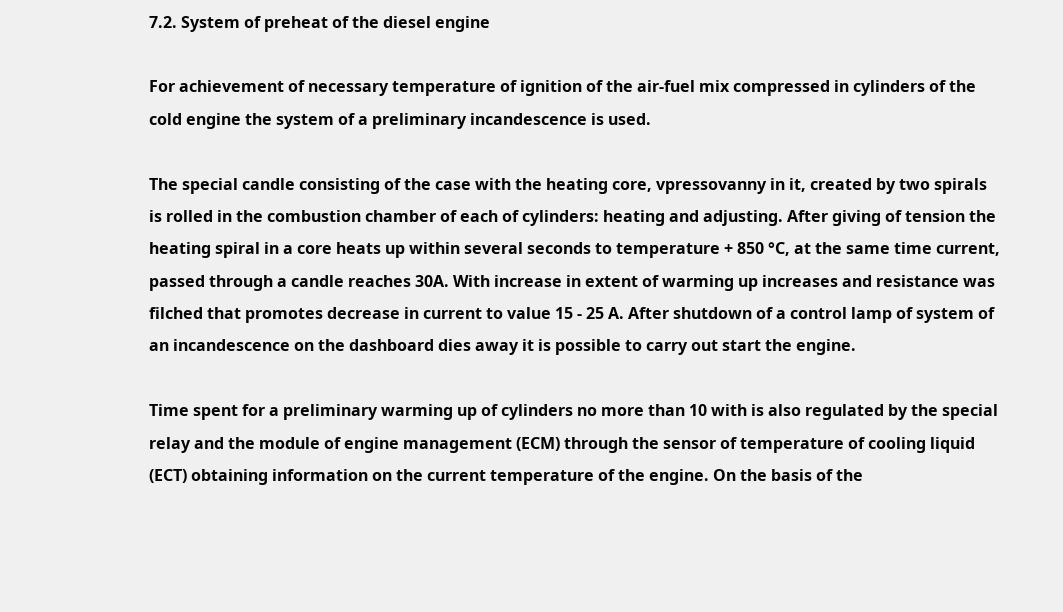7.2. System of preheat of the diesel engine

For achievement of necessary temperature of ignition of the air-fuel mix compressed in cylinders of the cold engine the system of a preliminary incandescence is used.

The special candle consisting of the case with the heating core, vpressovanny in it, created by two spirals is rolled in the combustion chamber of each of cylinders: heating and adjusting. After giving of tension the heating spiral in a core heats up within several seconds to temperature + 850 °C, at the same time current, passed through a candle reaches 30A. With increase in extent of warming up increases and resistance was filched that promotes decrease in current to value 15 - 25 A. After shutdown of a control lamp of system of an incandescence on the dashboard dies away it is possible to carry out start the engine.

Time spent for a preliminary warming up of cylinders no more than 10 with is also regulated by the special relay and the module of engine management (ECM) through the sensor of temperature of cooling liquid (ECT) obtaining information on the current temperature of the engine. On the basis of the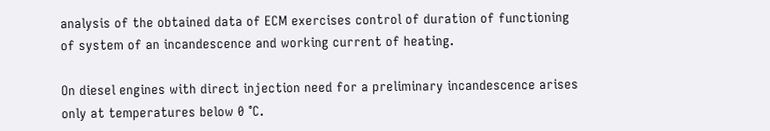analysis of the obtained data of ECM exercises control of duration of functioning of system of an incandescence and working current of heating.

On diesel engines with direct injection need for a preliminary incandescence arises only at temperatures below 0 °C.